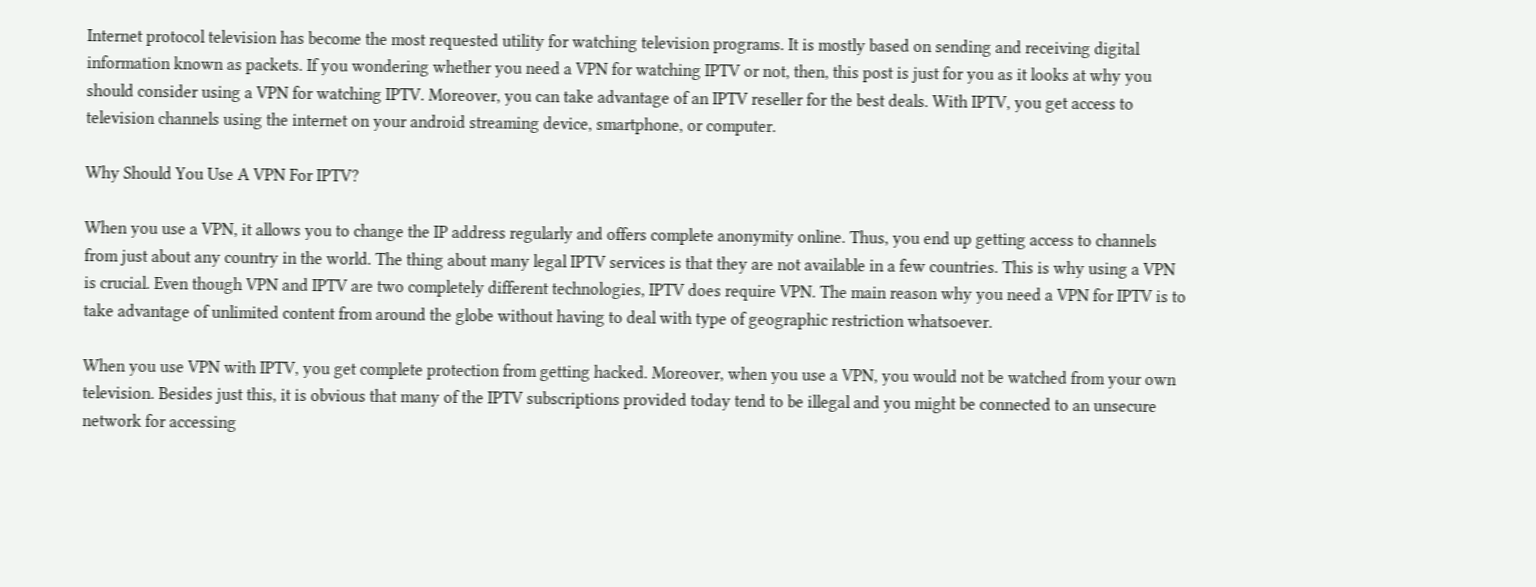Internet protocol television has become the most requested utility for watching television programs. It is mostly based on sending and receiving digital information known as packets. If you wondering whether you need a VPN for watching IPTV or not, then, this post is just for you as it looks at why you should consider using a VPN for watching IPTV. Moreover, you can take advantage of an IPTV reseller for the best deals. With IPTV, you get access to television channels using the internet on your android streaming device, smartphone, or computer.

Why Should You Use A VPN For IPTV?

When you use a VPN, it allows you to change the IP address regularly and offers complete anonymity online. Thus, you end up getting access to channels from just about any country in the world. The thing about many legal IPTV services is that they are not available in a few countries. This is why using a VPN is crucial. Even though VPN and IPTV are two completely different technologies, IPTV does require VPN. The main reason why you need a VPN for IPTV is to take advantage of unlimited content from around the globe without having to deal with type of geographic restriction whatsoever.

When you use VPN with IPTV, you get complete protection from getting hacked. Moreover, when you use a VPN, you would not be watched from your own television. Besides just this, it is obvious that many of the IPTV subscriptions provided today tend to be illegal and you might be connected to an unsecure network for accessing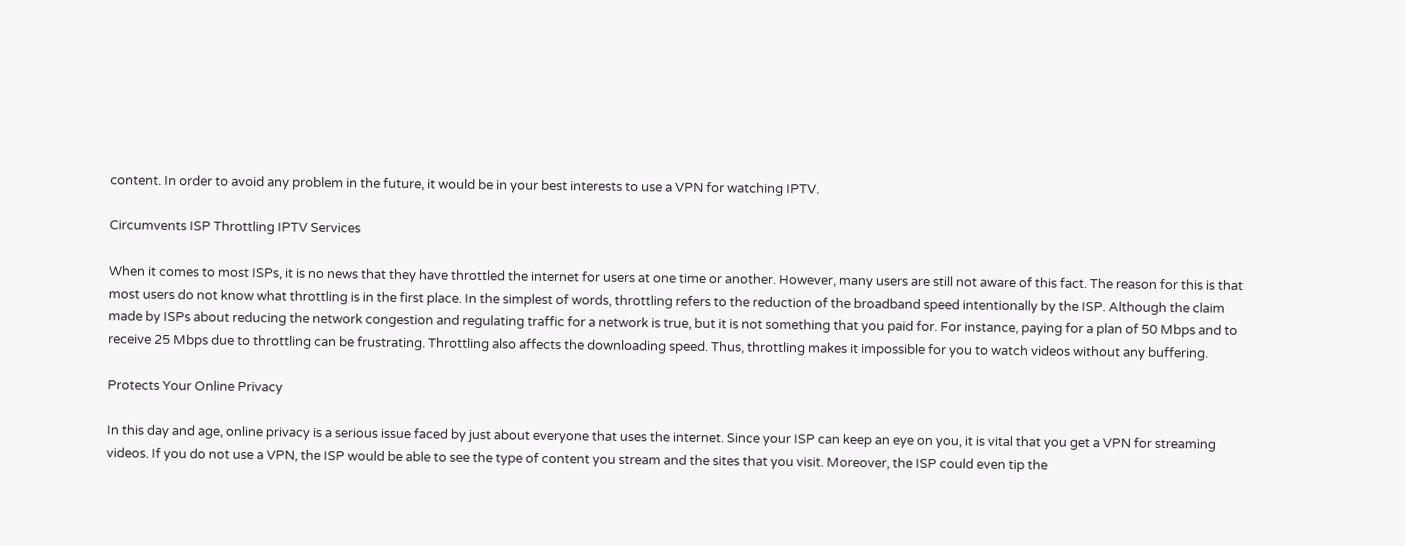content. In order to avoid any problem in the future, it would be in your best interests to use a VPN for watching IPTV.

Circumvents ISP Throttling IPTV Services

When it comes to most ISPs, it is no news that they have throttled the internet for users at one time or another. However, many users are still not aware of this fact. The reason for this is that most users do not know what throttling is in the first place. In the simplest of words, throttling refers to the reduction of the broadband speed intentionally by the ISP. Although the claim made by ISPs about reducing the network congestion and regulating traffic for a network is true, but it is not something that you paid for. For instance, paying for a plan of 50 Mbps and to receive 25 Mbps due to throttling can be frustrating. Throttling also affects the downloading speed. Thus, throttling makes it impossible for you to watch videos without any buffering.

Protects Your Online Privacy

In this day and age, online privacy is a serious issue faced by just about everyone that uses the internet. Since your ISP can keep an eye on you, it is vital that you get a VPN for streaming videos. If you do not use a VPN, the ISP would be able to see the type of content you stream and the sites that you visit. Moreover, the ISP could even tip the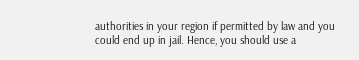authorities in your region if permitted by law and you could end up in jail. Hence, you should use a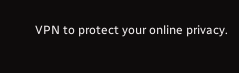VPN to protect your online privacy.